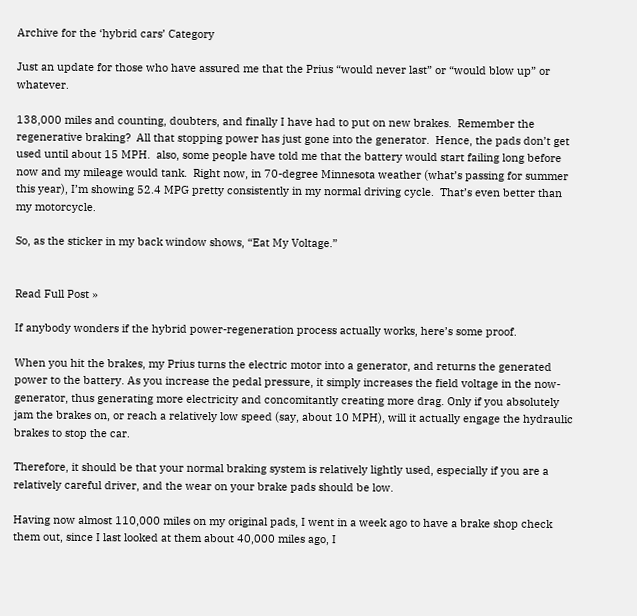Archive for the ‘hybrid cars’ Category

Just an update for those who have assured me that the Prius “would never last” or “would blow up” or whatever.

138,000 miles and counting, doubters, and finally I have had to put on new brakes.  Remember the regenerative braking?  All that stopping power has just gone into the generator.  Hence, the pads don’t get used until about 15 MPH.  also, some people have told me that the battery would start failing long before now and my mileage would tank.  Right now, in 70-degree Minnesota weather (what’s passing for summer this year), I’m showing 52.4 MPG pretty consistently in my normal driving cycle.  That’s even better than my motorcycle.

So, as the sticker in my back window shows, “Eat My Voltage.”


Read Full Post »

If anybody wonders if the hybrid power-regeneration process actually works, here’s some proof.

When you hit the brakes, my Prius turns the electric motor into a generator, and returns the generated power to the battery. As you increase the pedal pressure, it simply increases the field voltage in the now-generator, thus generating more electricity and concomitantly creating more drag. Only if you absolutely jam the brakes on, or reach a relatively low speed (say, about 10 MPH), will it actually engage the hydraulic brakes to stop the car.

Therefore, it should be that your normal braking system is relatively lightly used, especially if you are a relatively careful driver, and the wear on your brake pads should be low.

Having now almost 110,000 miles on my original pads, I went in a week ago to have a brake shop check them out, since I last looked at them about 40,000 miles ago, I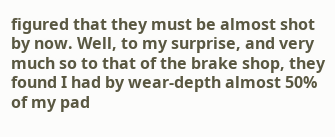figured that they must be almost shot by now. Well, to my surprise, and very much so to that of the brake shop, they found I had by wear-depth almost 50% of my pad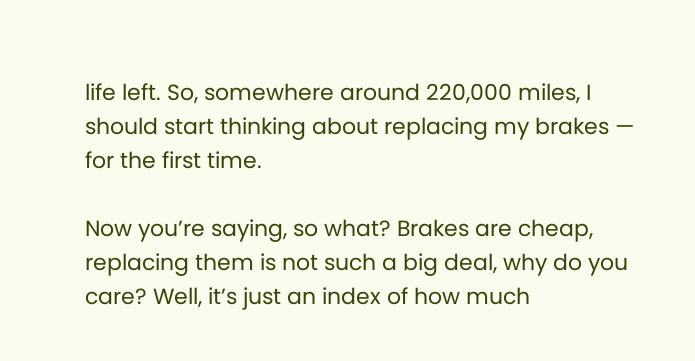life left. So, somewhere around 220,000 miles, I should start thinking about replacing my brakes — for the first time.

Now you’re saying, so what? Brakes are cheap, replacing them is not such a big deal, why do you care? Well, it’s just an index of how much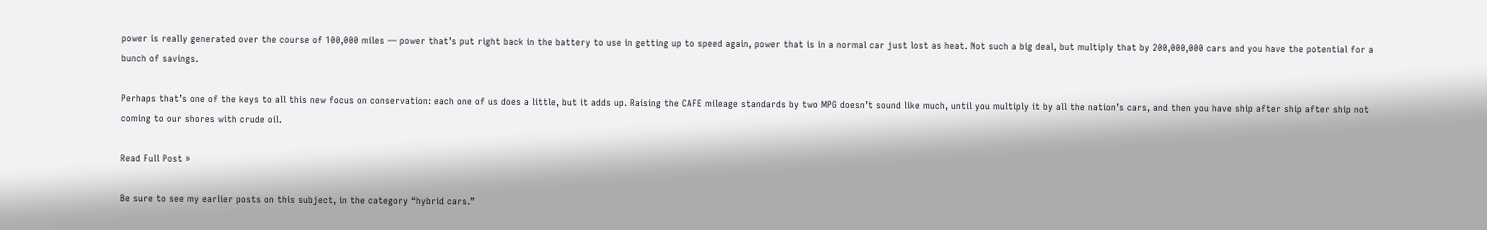power is really generated over the course of 100,000 miles — power that’s put right back in the battery to use in getting up to speed again, power that is in a normal car just lost as heat. Not such a big deal, but multiply that by 200,000,000 cars and you have the potential for a bunch of savings.

Perhaps that’s one of the keys to all this new focus on conservation: each one of us does a little, but it adds up. Raising the CAFE mileage standards by two MPG doesn’t sound like much, until you multiply it by all the nation’s cars, and then you have ship after ship after ship not coming to our shores with crude oil.

Read Full Post »

Be sure to see my earlier posts on this subject, in the category “hybrid cars.”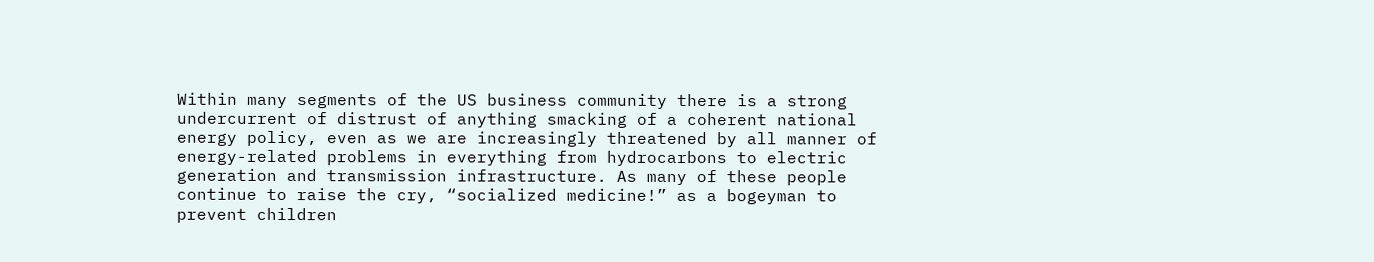Within many segments of the US business community there is a strong undercurrent of distrust of anything smacking of a coherent national energy policy, even as we are increasingly threatened by all manner of energy-related problems in everything from hydrocarbons to electric generation and transmission infrastructure. As many of these people continue to raise the cry, “socialized medicine!” as a bogeyman to prevent children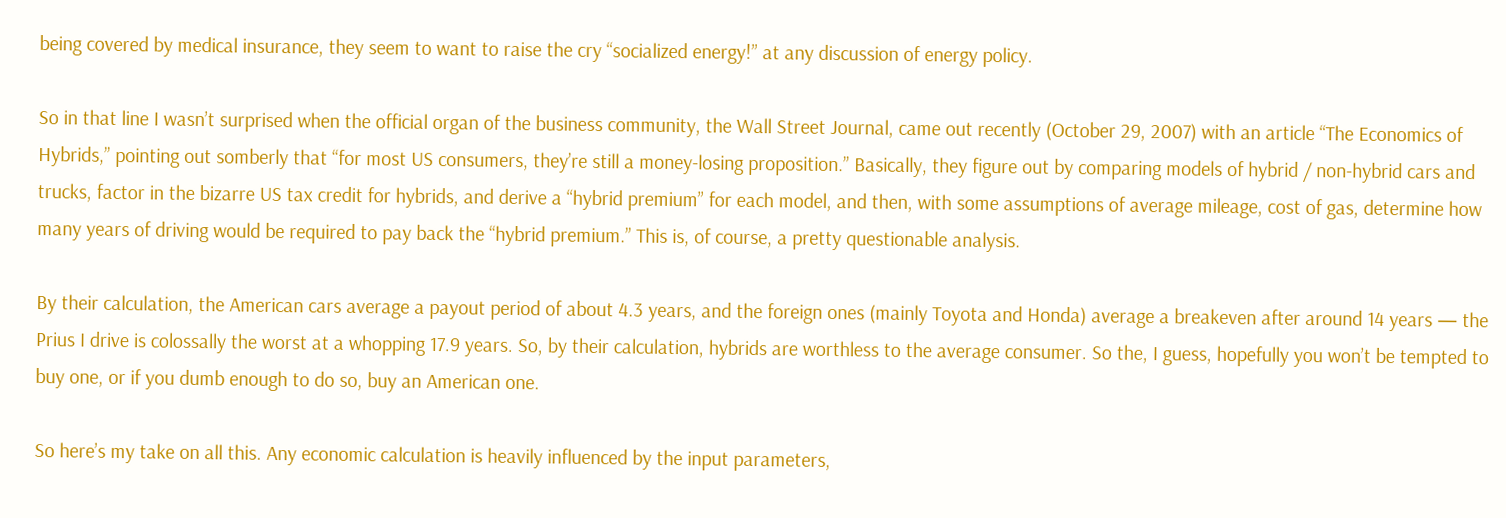being covered by medical insurance, they seem to want to raise the cry “socialized energy!” at any discussion of energy policy.

So in that line I wasn’t surprised when the official organ of the business community, the Wall Street Journal, came out recently (October 29, 2007) with an article “The Economics of Hybrids,” pointing out somberly that “for most US consumers, they’re still a money-losing proposition.” Basically, they figure out by comparing models of hybrid / non-hybrid cars and trucks, factor in the bizarre US tax credit for hybrids, and derive a “hybrid premium” for each model, and then, with some assumptions of average mileage, cost of gas, determine how many years of driving would be required to pay back the “hybrid premium.” This is, of course, a pretty questionable analysis.

By their calculation, the American cars average a payout period of about 4.3 years, and the foreign ones (mainly Toyota and Honda) average a breakeven after around 14 years — the Prius I drive is colossally the worst at a whopping 17.9 years. So, by their calculation, hybrids are worthless to the average consumer. So the, I guess, hopefully you won’t be tempted to buy one, or if you dumb enough to do so, buy an American one.

So here’s my take on all this. Any economic calculation is heavily influenced by the input parameters,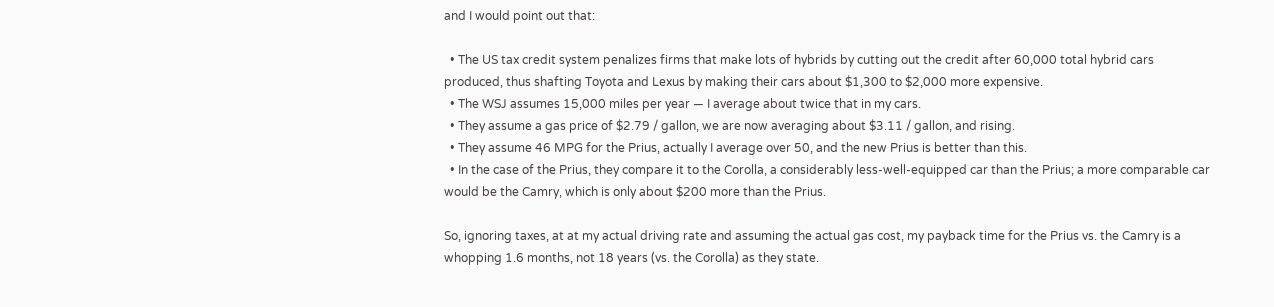and I would point out that:

  • The US tax credit system penalizes firms that make lots of hybrids by cutting out the credit after 60,000 total hybrid cars produced, thus shafting Toyota and Lexus by making their cars about $1,300 to $2,000 more expensive.
  • The WSJ assumes 15,000 miles per year — I average about twice that in my cars.
  • They assume a gas price of $2.79 / gallon, we are now averaging about $3.11 / gallon, and rising.
  • They assume 46 MPG for the Prius, actually I average over 50, and the new Prius is better than this.
  • In the case of the Prius, they compare it to the Corolla, a considerably less-well-equipped car than the Prius; a more comparable car would be the Camry, which is only about $200 more than the Prius.

So, ignoring taxes, at at my actual driving rate and assuming the actual gas cost, my payback time for the Prius vs. the Camry is a whopping 1.6 months, not 18 years (vs. the Corolla) as they state.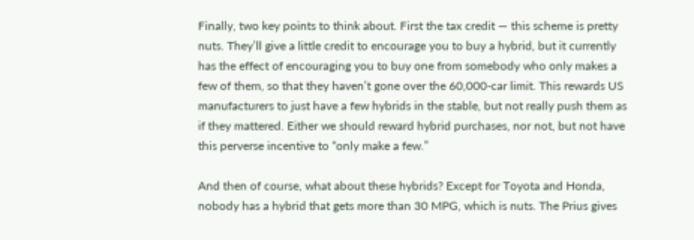Finally, two key points to think about. First the tax credit — this scheme is pretty nuts. They’ll give a little credit to encourage you to buy a hybrid, but it currently has the effect of encouraging you to buy one from somebody who only makes a few of them, so that they haven’t gone over the 60,000-car limit. This rewards US manufacturers to just have a few hybrids in the stable, but not really push them as if they mattered. Either we should reward hybrid purchases, nor not, but not have this perverse incentive to “only make a few.”

And then of course, what about these hybrids? Except for Toyota and Honda, nobody has a hybrid that gets more than 30 MPG, which is nuts. The Prius gives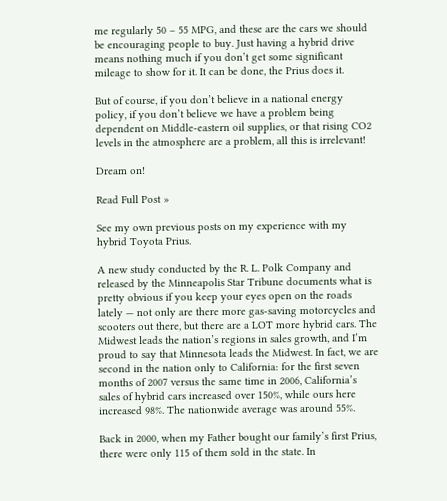me regularly 50 – 55 MPG, and these are the cars we should be encouraging people to buy. Just having a hybrid drive means nothing much if you don’t get some significant mileage to show for it. It can be done, the Prius does it.

But of course, if you don’t believe in a national energy policy, if you don’t believe we have a problem being dependent on Middle-eastern oil supplies, or that rising CO2 levels in the atmosphere are a problem, all this is irrelevant!

Dream on!

Read Full Post »

See my own previous posts on my experience with my hybrid Toyota Prius.

A new study conducted by the R. L. Polk Company and released by the Minneapolis Star Tribune documents what is pretty obvious if you keep your eyes open on the roads lately — not only are there more gas-saving motorcycles and scooters out there, but there are a LOT more hybrid cars. The Midwest leads the nation’s regions in sales growth, and I’m proud to say that Minnesota leads the Midwest. In fact, we are second in the nation only to California: for the first seven months of 2007 versus the same time in 2006, California’s sales of hybrid cars increased over 150%, while ours here increased 98%. The nationwide average was around 55%.

Back in 2000, when my Father bought our family’s first Prius, there were only 115 of them sold in the state. In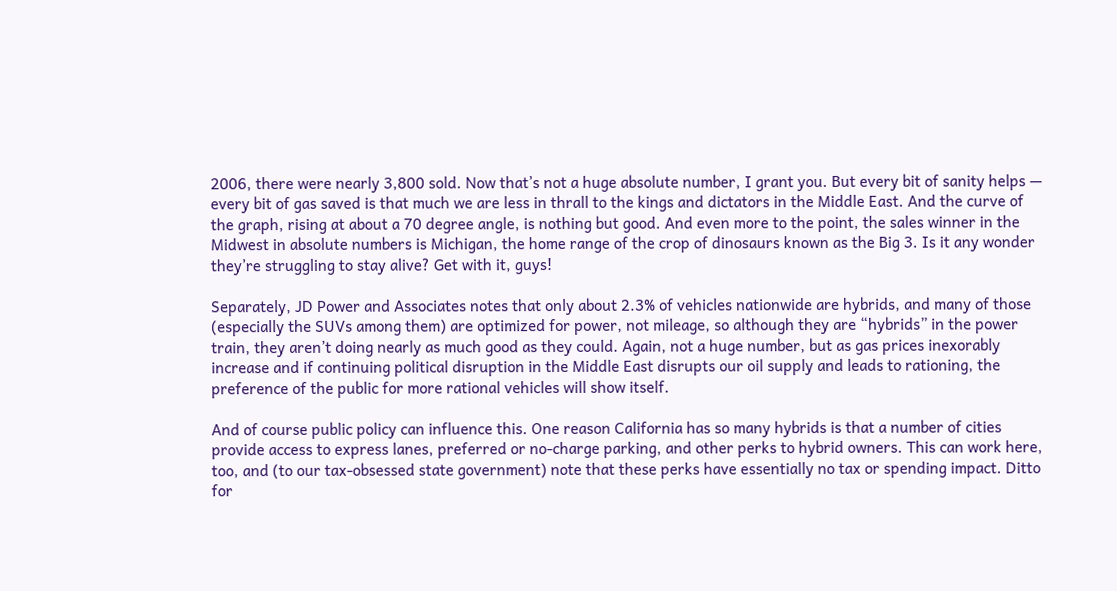2006, there were nearly 3,800 sold. Now that’s not a huge absolute number, I grant you. But every bit of sanity helps — every bit of gas saved is that much we are less in thrall to the kings and dictators in the Middle East. And the curve of the graph, rising at about a 70 degree angle, is nothing but good. And even more to the point, the sales winner in the Midwest in absolute numbers is Michigan, the home range of the crop of dinosaurs known as the Big 3. Is it any wonder they’re struggling to stay alive? Get with it, guys!

Separately, JD Power and Associates notes that only about 2.3% of vehicles nationwide are hybrids, and many of those (especially the SUVs among them) are optimized for power, not mileage, so although they are “hybrids” in the power train, they aren’t doing nearly as much good as they could. Again, not a huge number, but as gas prices inexorably increase and if continuing political disruption in the Middle East disrupts our oil supply and leads to rationing, the preference of the public for more rational vehicles will show itself.

And of course public policy can influence this. One reason California has so many hybrids is that a number of cities provide access to express lanes, preferred or no-charge parking, and other perks to hybrid owners. This can work here, too, and (to our tax-obsessed state government) note that these perks have essentially no tax or spending impact. Ditto for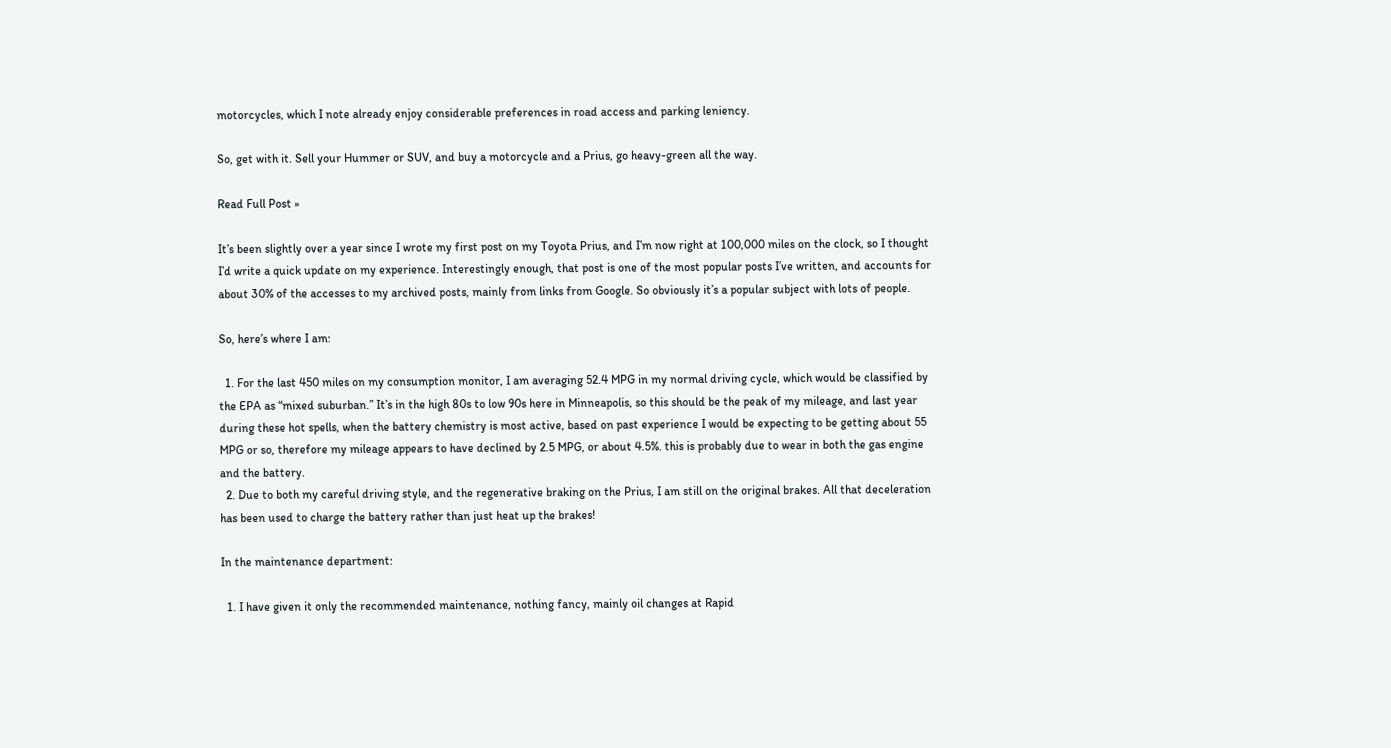motorcycles, which I note already enjoy considerable preferences in road access and parking leniency.

So, get with it. Sell your Hummer or SUV, and buy a motorcycle and a Prius, go heavy-green all the way.

Read Full Post »

It’s been slightly over a year since I wrote my first post on my Toyota Prius, and I’m now right at 100,000 miles on the clock, so I thought I’d write a quick update on my experience. Interestingly enough, that post is one of the most popular posts I’ve written, and accounts for about 30% of the accesses to my archived posts, mainly from links from Google. So obviously it’s a popular subject with lots of people.

So, here’s where I am:

  1. For the last 450 miles on my consumption monitor, I am averaging 52.4 MPG in my normal driving cycle, which would be classified by the EPA as “mixed suburban.” It’s in the high 80s to low 90s here in Minneapolis, so this should be the peak of my mileage, and last year during these hot spells, when the battery chemistry is most active, based on past experience I would be expecting to be getting about 55 MPG or so, therefore my mileage appears to have declined by 2.5 MPG, or about 4.5%. this is probably due to wear in both the gas engine and the battery.
  2. Due to both my careful driving style, and the regenerative braking on the Prius, I am still on the original brakes. All that deceleration has been used to charge the battery rather than just heat up the brakes!

In the maintenance department:

  1. I have given it only the recommended maintenance, nothing fancy, mainly oil changes at Rapid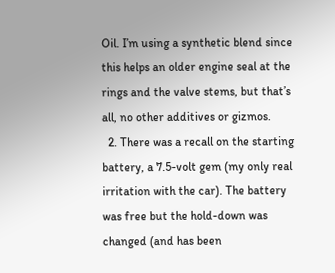Oil. I’m using a synthetic blend since this helps an older engine seal at the rings and the valve stems, but that’s all, no other additives or gizmos.
  2. There was a recall on the starting battery, a 7.5-volt gem (my only real irritation with the car). The battery was free but the hold-down was changed (and has been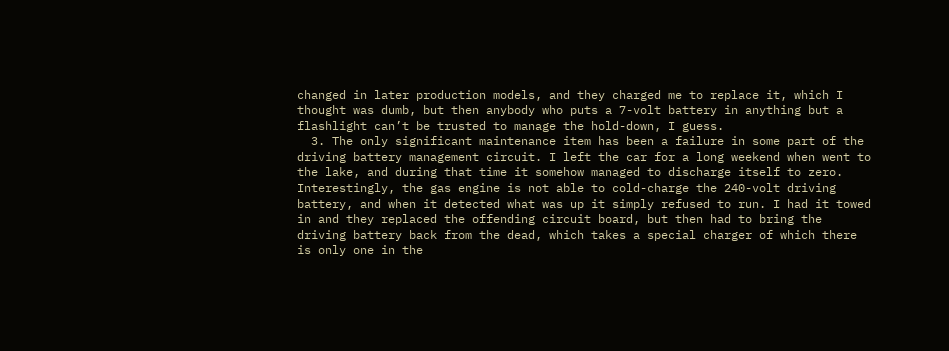changed in later production models, and they charged me to replace it, which I thought was dumb, but then anybody who puts a 7-volt battery in anything but a flashlight can’t be trusted to manage the hold-down, I guess.
  3. The only significant maintenance item has been a failure in some part of the driving battery management circuit. I left the car for a long weekend when went to the lake, and during that time it somehow managed to discharge itself to zero. Interestingly, the gas engine is not able to cold-charge the 240-volt driving battery, and when it detected what was up it simply refused to run. I had it towed in and they replaced the offending circuit board, but then had to bring the driving battery back from the dead, which takes a special charger of which there is only one in the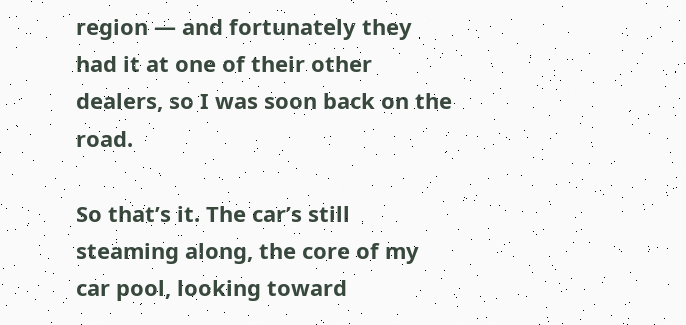region — and fortunately they had it at one of their other dealers, so I was soon back on the road.

So that’s it. The car’s still steaming along, the core of my car pool, looking toward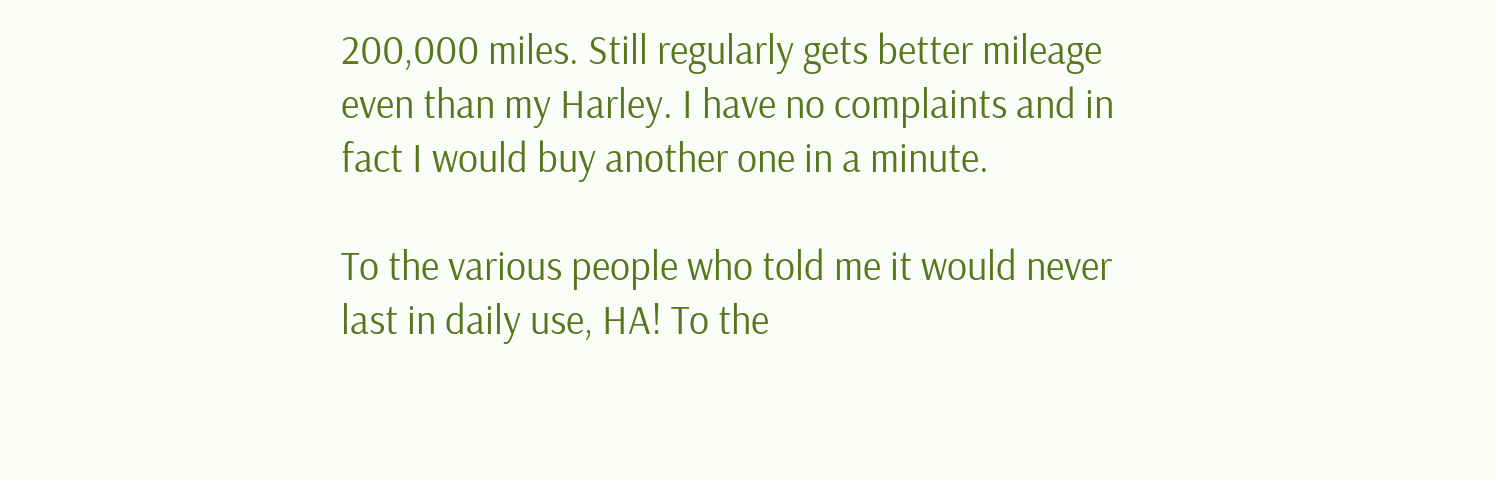200,000 miles. Still regularly gets better mileage even than my Harley. I have no complaints and in fact I would buy another one in a minute.

To the various people who told me it would never last in daily use, HA! To the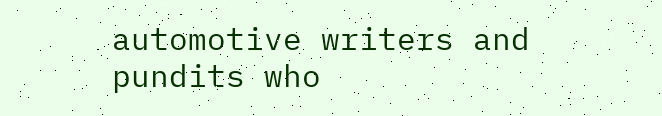automotive writers and pundits who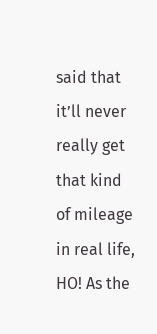said that it’ll never really get that kind of mileage in real life, HO! As the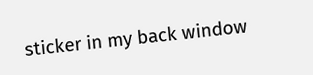sticker in my back window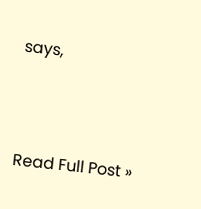says,



Read Full Post »